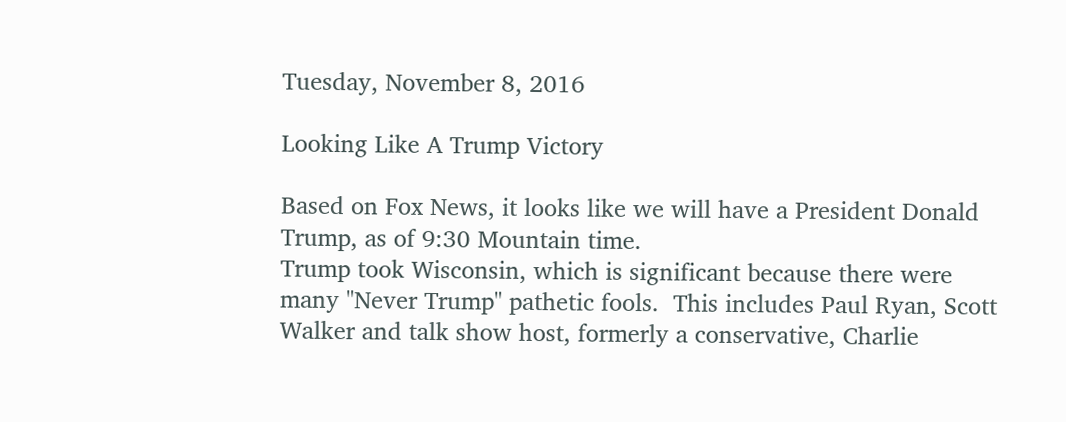Tuesday, November 8, 2016

Looking Like A Trump Victory

Based on Fox News, it looks like we will have a President Donald Trump, as of 9:30 Mountain time.
Trump took Wisconsin, which is significant because there were many "Never Trump" pathetic fools.  This includes Paul Ryan, Scott Walker and talk show host, formerly a conservative, Charlie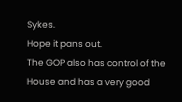Sykes.
Hope it pans out.
The GOP also has control of the House and has a very good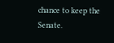chance to keep the Senate.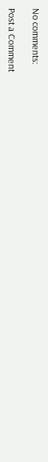No comments:

Post a Comment